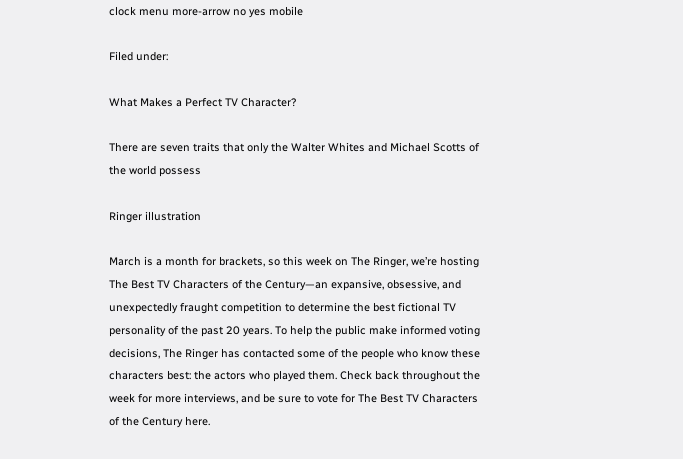clock menu more-arrow no yes mobile

Filed under:

What Makes a Perfect TV Character?

There are seven traits that only the Walter Whites and Michael Scotts of the world possess

Ringer illustration

March is a month for brackets, so this week on The Ringer, we’re hosting The Best TV Characters of the Century—an expansive, obsessive, and unexpectedly fraught competition to determine the best fictional TV personality of the past 20 years. To help the public make informed voting decisions, The Ringer has contacted some of the people who know these characters best: the actors who played them. Check back throughout the week for more interviews, and be sure to vote for The Best TV Characters of the Century here.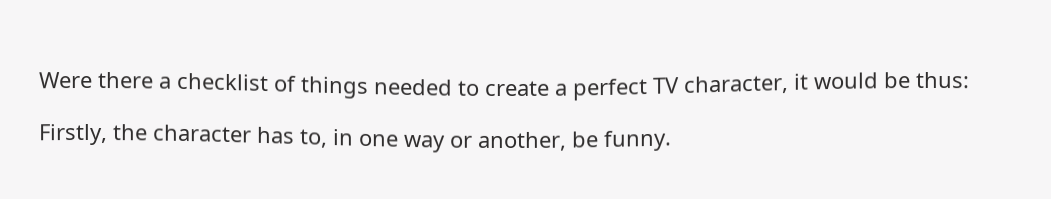Were there a checklist of things needed to create a perfect TV character, it would be thus:

Firstly, the character has to, in one way or another, be funny.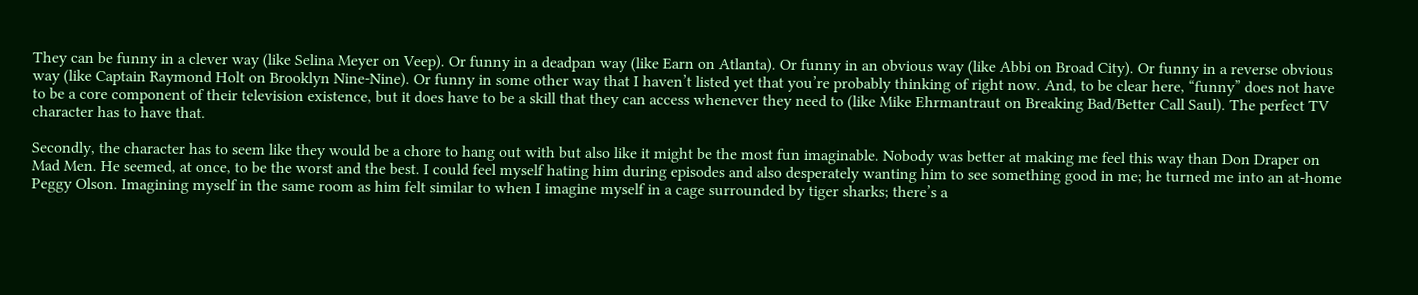They can be funny in a clever way (like Selina Meyer on Veep). Or funny in a deadpan way (like Earn on Atlanta). Or funny in an obvious way (like Abbi on Broad City). Or funny in a reverse obvious way (like Captain Raymond Holt on Brooklyn Nine-Nine). Or funny in some other way that I haven’t listed yet that you’re probably thinking of right now. And, to be clear here, “funny” does not have to be a core component of their television existence, but it does have to be a skill that they can access whenever they need to (like Mike Ehrmantraut on Breaking Bad/Better Call Saul). The perfect TV character has to have that.

Secondly, the character has to seem like they would be a chore to hang out with but also like it might be the most fun imaginable. Nobody was better at making me feel this way than Don Draper on Mad Men. He seemed, at once, to be the worst and the best. I could feel myself hating him during episodes and also desperately wanting him to see something good in me; he turned me into an at-home Peggy Olson. Imagining myself in the same room as him felt similar to when I imagine myself in a cage surrounded by tiger sharks; there’s a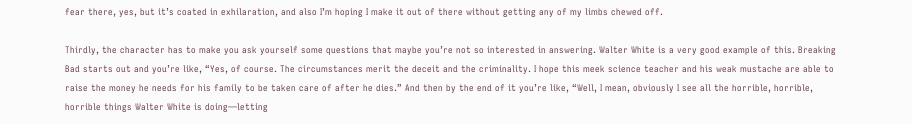fear there, yes, but it’s coated in exhilaration, and also I’m hoping I make it out of there without getting any of my limbs chewed off.

Thirdly, the character has to make you ask yourself some questions that maybe you’re not so interested in answering. Walter White is a very good example of this. Breaking Bad starts out and you’re like, “Yes, of course. The circumstances merit the deceit and the criminality. I hope this meek science teacher and his weak mustache are able to raise the money he needs for his family to be taken care of after he dies.” And then by the end of it you’re like, “Well, I mean, obviously I see all the horrible, horrible, horrible things Walter White is doing—letting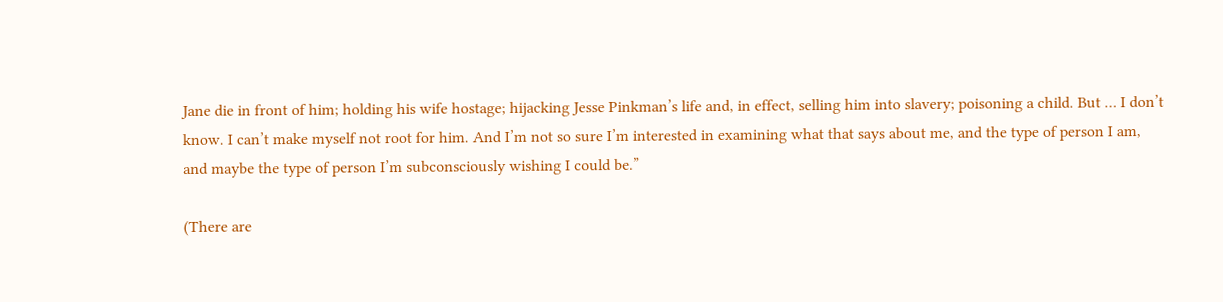Jane die in front of him; holding his wife hostage; hijacking Jesse Pinkman’s life and, in effect, selling him into slavery; poisoning a child. But … I don’t know. I can’t make myself not root for him. And I’m not so sure I’m interested in examining what that says about me, and the type of person I am, and maybe the type of person I’m subconsciously wishing I could be.”

(There are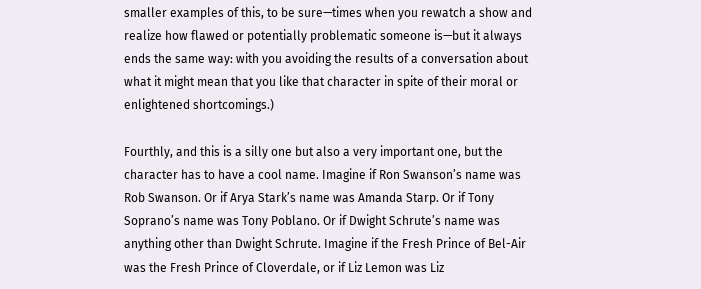smaller examples of this, to be sure—times when you rewatch a show and realize how flawed or potentially problematic someone is—but it always ends the same way: with you avoiding the results of a conversation about what it might mean that you like that character in spite of their moral or enlightened shortcomings.)

Fourthly, and this is a silly one but also a very important one, but the character has to have a cool name. Imagine if Ron Swanson’s name was Rob Swanson. Or if Arya Stark’s name was Amanda Starp. Or if Tony Soprano’s name was Tony Poblano. Or if Dwight Schrute’s name was anything other than Dwight Schrute. Imagine if the Fresh Prince of Bel-Air was the Fresh Prince of Cloverdale, or if Liz Lemon was Liz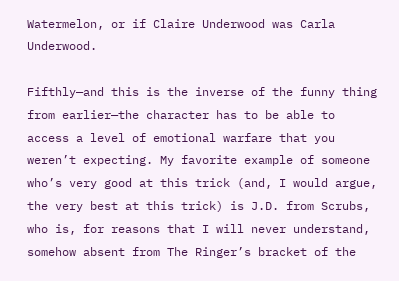Watermelon, or if Claire Underwood was Carla Underwood.

Fifthly—and this is the inverse of the funny thing from earlier—the character has to be able to access a level of emotional warfare that you weren’t expecting. My favorite example of someone who’s very good at this trick (and, I would argue, the very best at this trick) is J.D. from Scrubs, who is, for reasons that I will never understand, somehow absent from The Ringer’s bracket of the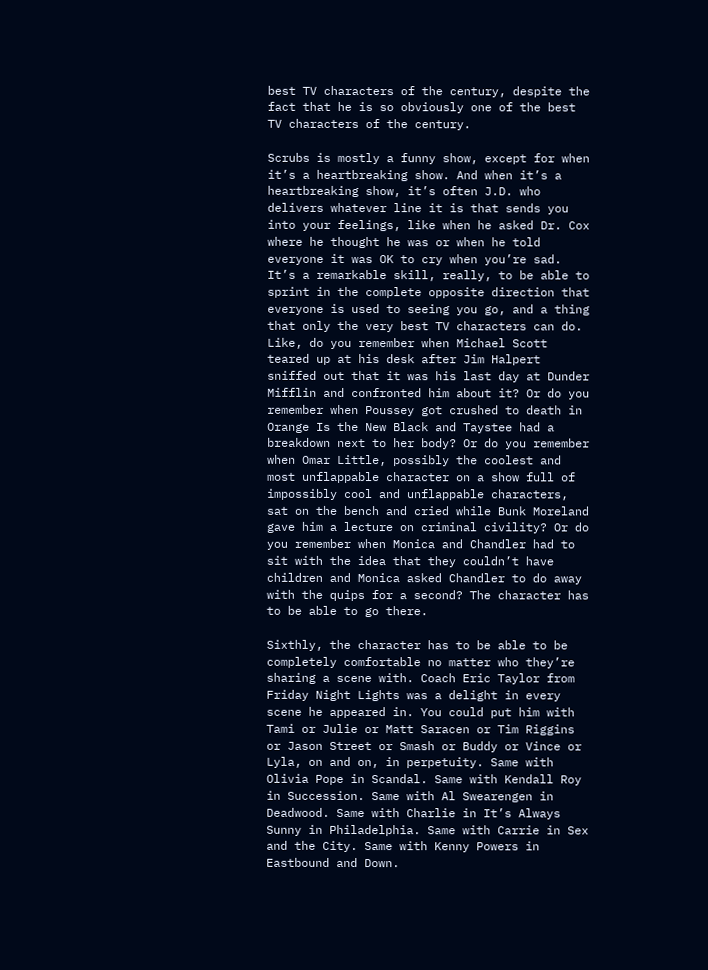best TV characters of the century, despite the fact that he is so obviously one of the best TV characters of the century.

Scrubs is mostly a funny show, except for when it’s a heartbreaking show. And when it’s a heartbreaking show, it’s often J.D. who delivers whatever line it is that sends you into your feelings, like when he asked Dr. Cox where he thought he was or when he told everyone it was OK to cry when you’re sad. It’s a remarkable skill, really, to be able to sprint in the complete opposite direction that everyone is used to seeing you go, and a thing that only the very best TV characters can do. Like, do you remember when Michael Scott teared up at his desk after Jim Halpert sniffed out that it was his last day at Dunder Mifflin and confronted him about it? Or do you remember when Poussey got crushed to death in Orange Is the New Black and Taystee had a breakdown next to her body? Or do you remember when Omar Little, possibly the coolest and most unflappable character on a show full of impossibly cool and unflappable characters, sat on the bench and cried while Bunk Moreland gave him a lecture on criminal civility? Or do you remember when Monica and Chandler had to sit with the idea that they couldn’t have children and Monica asked Chandler to do away with the quips for a second? The character has to be able to go there.

Sixthly, the character has to be able to be completely comfortable no matter who they’re sharing a scene with. Coach Eric Taylor from Friday Night Lights was a delight in every scene he appeared in. You could put him with Tami or Julie or Matt Saracen or Tim Riggins or Jason Street or Smash or Buddy or Vince or Lyla, on and on, in perpetuity. Same with Olivia Pope in Scandal. Same with Kendall Roy in Succession. Same with Al Swearengen in Deadwood. Same with Charlie in It’s Always Sunny in Philadelphia. Same with Carrie in Sex and the City. Same with Kenny Powers in Eastbound and Down.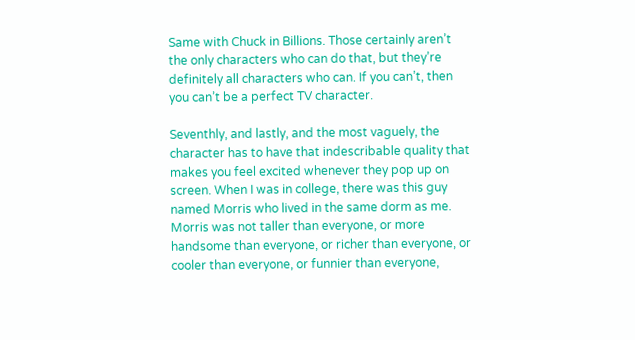Same with Chuck in Billions. Those certainly aren’t the only characters who can do that, but they’re definitely all characters who can. If you can’t, then you can’t be a perfect TV character.

Seventhly, and lastly, and the most vaguely, the character has to have that indescribable quality that makes you feel excited whenever they pop up on screen. When I was in college, there was this guy named Morris who lived in the same dorm as me. Morris was not taller than everyone, or more handsome than everyone, or richer than everyone, or cooler than everyone, or funnier than everyone,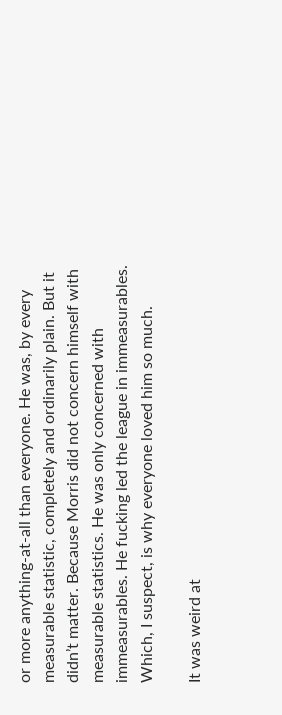or more anything-at-all than everyone. He was, by every measurable statistic, completely and ordinarily plain. But it didn’t matter. Because Morris did not concern himself with measurable statistics. He was only concerned with immeasurables. He fucking led the league in immeasurables. Which, I suspect, is why everyone loved him so much.

It was weird at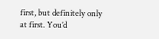first, but definitely only at first. You’d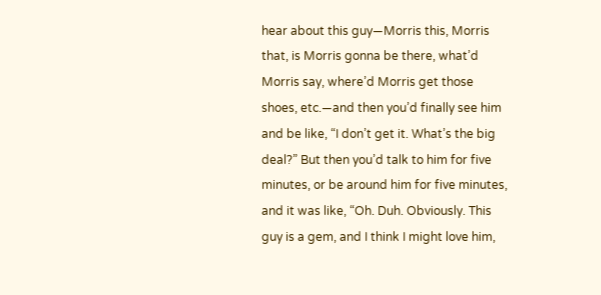hear about this guy—Morris this, Morris that, is Morris gonna be there, what’d Morris say, where’d Morris get those shoes, etc.—and then you’d finally see him and be like, “I don’t get it. What’s the big deal?” But then you’d talk to him for five minutes, or be around him for five minutes, and it was like, “Oh. Duh. Obviously. This guy is a gem, and I think I might love him,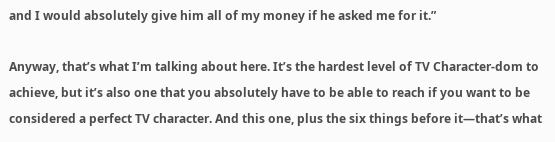and I would absolutely give him all of my money if he asked me for it.”

Anyway, that’s what I’m talking about here. It’s the hardest level of TV Character-dom to achieve, but it’s also one that you absolutely have to be able to reach if you want to be considered a perfect TV character. And this one, plus the six things before it—that’s what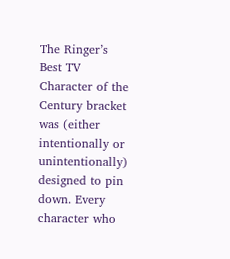The Ringer’s Best TV Character of the Century bracket was (either intentionally or unintentionally) designed to pin down. Every character who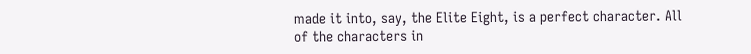made it into, say, the Elite Eight, is a perfect character. All of the characters in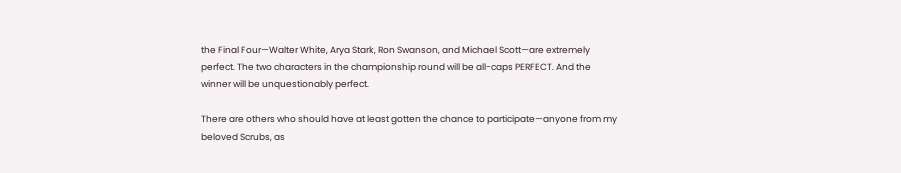the Final Four—Walter White, Arya Stark, Ron Swanson, and Michael Scott—are extremely perfect. The two characters in the championship round will be all-caps PERFECT. And the winner will be unquestionably perfect.

There are others who should have at least gotten the chance to participate—anyone from my beloved Scrubs, as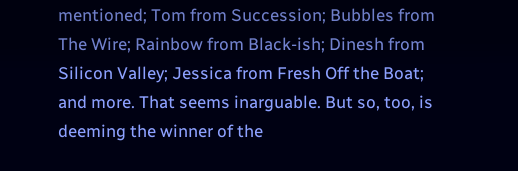mentioned; Tom from Succession; Bubbles from The Wire; Rainbow from Black-ish; Dinesh from Silicon Valley; Jessica from Fresh Off the Boat; and more. That seems inarguable. But so, too, is deeming the winner of the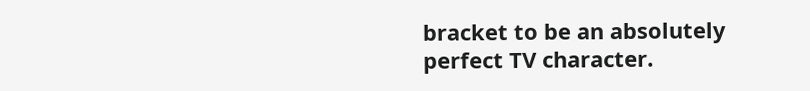bracket to be an absolutely perfect TV character.